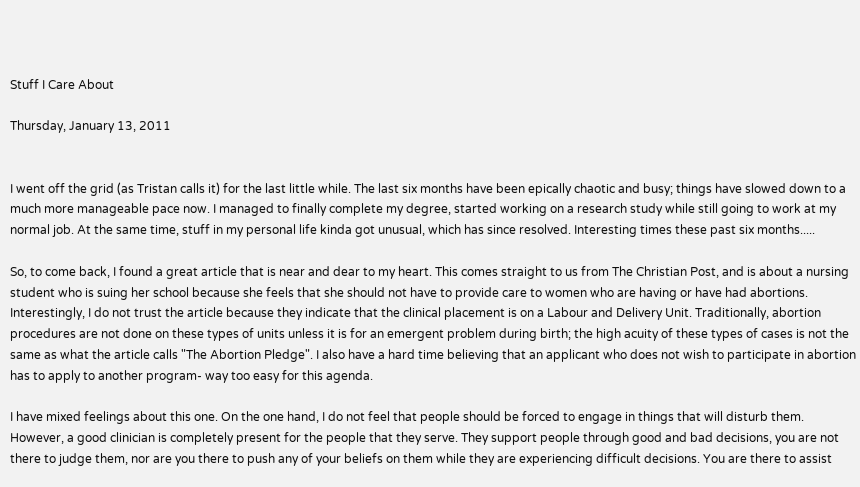Stuff I Care About

Thursday, January 13, 2011


I went off the grid (as Tristan calls it) for the last little while. The last six months have been epically chaotic and busy; things have slowed down to a much more manageable pace now. I managed to finally complete my degree, started working on a research study while still going to work at my normal job. At the same time, stuff in my personal life kinda got unusual, which has since resolved. Interesting times these past six months.....

So, to come back, I found a great article that is near and dear to my heart. This comes straight to us from The Christian Post, and is about a nursing student who is suing her school because she feels that she should not have to provide care to women who are having or have had abortions. Interestingly, I do not trust the article because they indicate that the clinical placement is on a Labour and Delivery Unit. Traditionally, abortion procedures are not done on these types of units unless it is for an emergent problem during birth; the high acuity of these types of cases is not the same as what the article calls "The Abortion Pledge". I also have a hard time believing that an applicant who does not wish to participate in abortion has to apply to another program- way too easy for this agenda.

I have mixed feelings about this one. On the one hand, I do not feel that people should be forced to engage in things that will disturb them. However, a good clinician is completely present for the people that they serve. They support people through good and bad decisions, you are not there to judge them, nor are you there to push any of your beliefs on them while they are experiencing difficult decisions. You are there to assist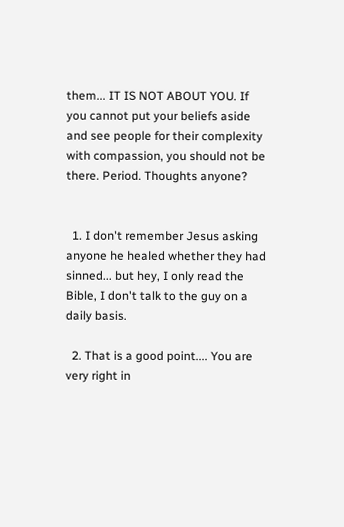them... IT IS NOT ABOUT YOU. If you cannot put your beliefs aside and see people for their complexity with compassion, you should not be there. Period. Thoughts anyone?


  1. I don't remember Jesus asking anyone he healed whether they had sinned... but hey, I only read the Bible, I don't talk to the guy on a daily basis.

  2. That is a good point.... You are very right in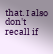that. I also don't recall if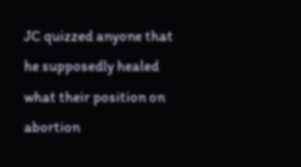JC quizzed anyone that he supposedly healed what their position on abortion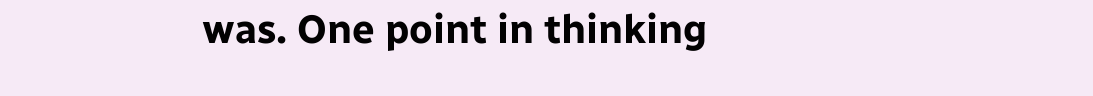was. One point in thinking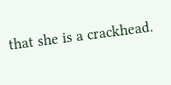that she is a crackhead.